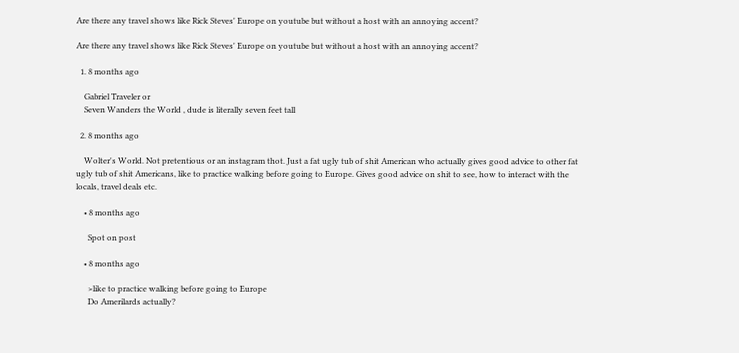Are there any travel shows like Rick Steves' Europe on youtube but without a host with an annoying accent?

Are there any travel shows like Rick Steves' Europe on youtube but without a host with an annoying accent?

  1. 8 months ago

    Gabriel Traveler or
    Seven Wanders the World , dude is literally seven feet tall

  2. 8 months ago

    Wolter's World. Not pretentious or an instagram thot. Just a fat ugly tub of shit American who actually gives good advice to other fat ugly tub of shit Americans, like to practice walking before going to Europe. Gives good advice on shit to see, how to interact with the locals, travel deals etc.

    • 8 months ago

      Spot on post

    • 8 months ago

      >like to practice walking before going to Europe
      Do Amerilards actually?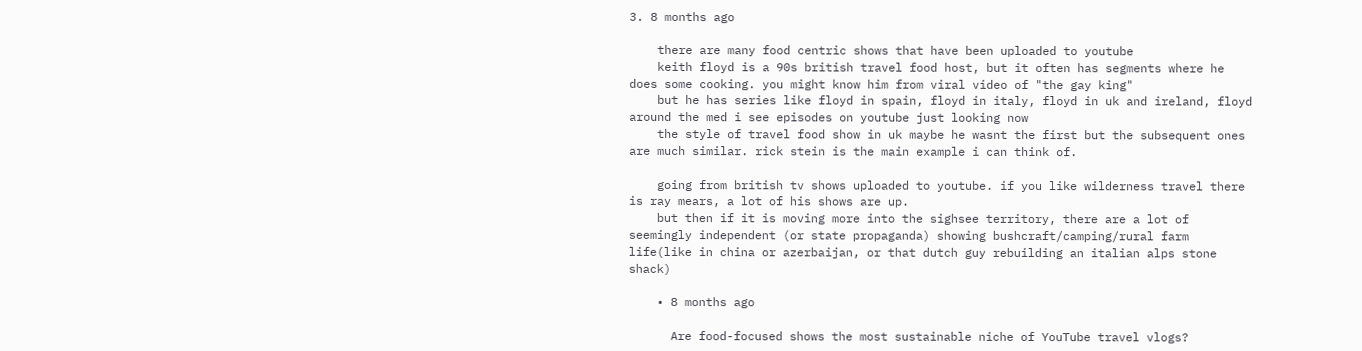3. 8 months ago

    there are many food centric shows that have been uploaded to youtube
    keith floyd is a 90s british travel food host, but it often has segments where he does some cooking. you might know him from viral video of "the gay king"
    but he has series like floyd in spain, floyd in italy, floyd in uk and ireland, floyd around the med i see episodes on youtube just looking now
    the style of travel food show in uk maybe he wasnt the first but the subsequent ones are much similar. rick stein is the main example i can think of.

    going from british tv shows uploaded to youtube. if you like wilderness travel there is ray mears, a lot of his shows are up.
    but then if it is moving more into the sighsee territory, there are a lot of seemingly independent (or state propaganda) showing bushcraft/camping/rural farm life(like in china or azerbaijan, or that dutch guy rebuilding an italian alps stone shack)

    • 8 months ago

      Are food-focused shows the most sustainable niche of YouTube travel vlogs?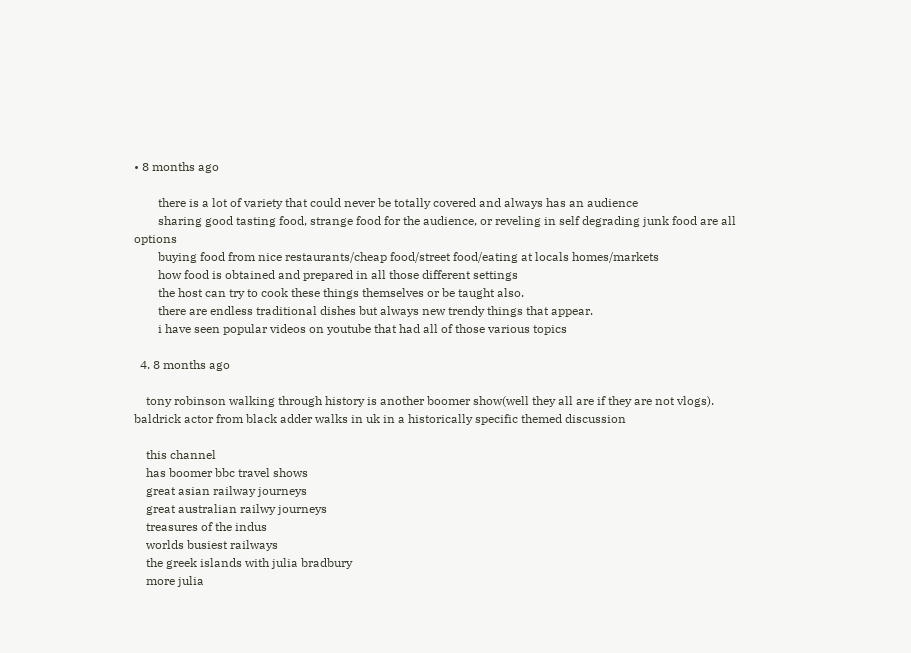• 8 months ago

        there is a lot of variety that could never be totally covered and always has an audience
        sharing good tasting food, strange food for the audience, or reveling in self degrading junk food are all options
        buying food from nice restaurants/cheap food/street food/eating at locals homes/markets
        how food is obtained and prepared in all those different settings
        the host can try to cook these things themselves or be taught also.
        there are endless traditional dishes but always new trendy things that appear.
        i have seen popular videos on youtube that had all of those various topics

  4. 8 months ago

    tony robinson walking through history is another boomer show(well they all are if they are not vlogs). baldrick actor from black adder walks in uk in a historically specific themed discussion

    this channel
    has boomer bbc travel shows
    great asian railway journeys
    great australian railwy journeys
    treasures of the indus
    worlds busiest railways
    the greek islands with julia bradbury
    more julia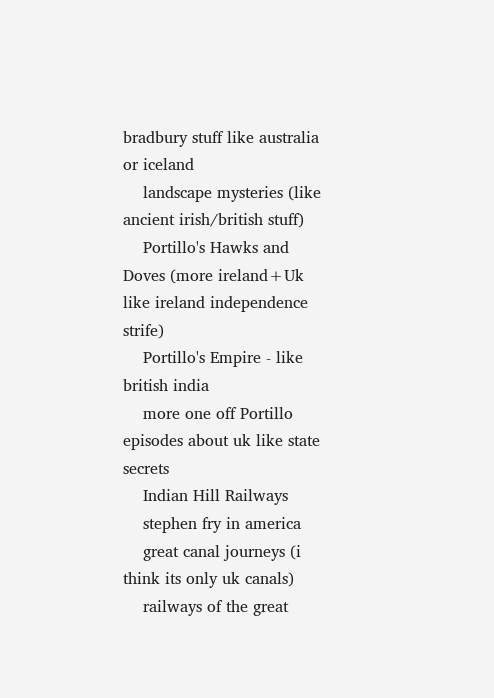bradbury stuff like australia or iceland
    landscape mysteries (like ancient irish/british stuff)
    Portillo's Hawks and Doves (more ireland+Uk like ireland independence strife)
    Portillo's Empire - like british india
    more one off Portillo episodes about uk like state secrets
    Indian Hill Railways
    stephen fry in america
    great canal journeys (i think its only uk canals)
    railways of the great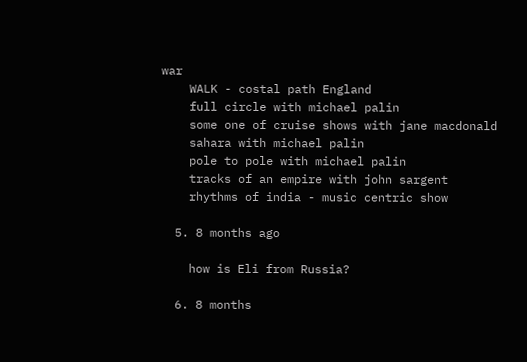war
    WALK - costal path England
    full circle with michael palin
    some one of cruise shows with jane macdonald
    sahara with michael palin
    pole to pole with michael palin
    tracks of an empire with john sargent
    rhythms of india - music centric show

  5. 8 months ago

    how is Eli from Russia?

  6. 8 months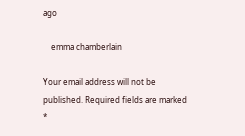ago

    emma chamberlain

Your email address will not be published. Required fields are marked *